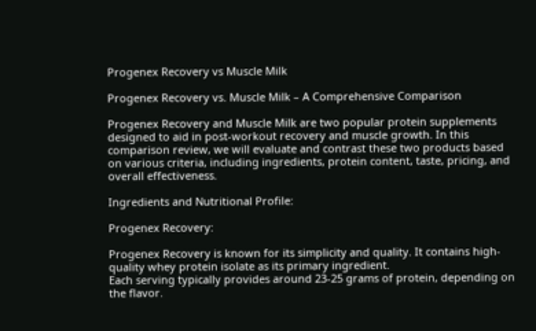Progenex Recovery vs Muscle Milk

Progenex Recovery vs. Muscle Milk – A Comprehensive Comparison

Progenex Recovery and Muscle Milk are two popular protein supplements designed to aid in post-workout recovery and muscle growth. In this comparison review, we will evaluate and contrast these two products based on various criteria, including ingredients, protein content, taste, pricing, and overall effectiveness.

Ingredients and Nutritional Profile:

Progenex Recovery:

Progenex Recovery is known for its simplicity and quality. It contains high-quality whey protein isolate as its primary ingredient.
Each serving typically provides around 23-25 grams of protein, depending on the flavor.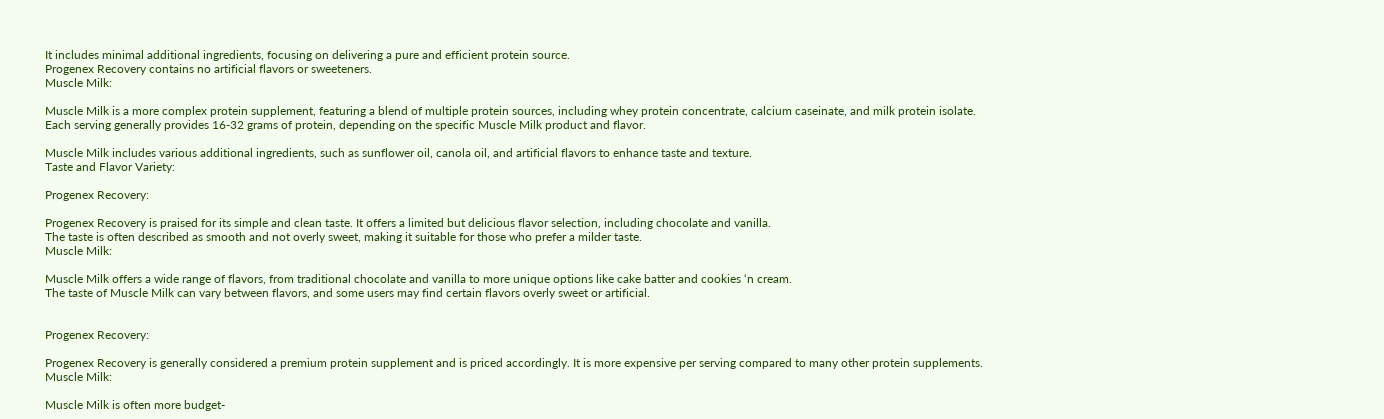It includes minimal additional ingredients, focusing on delivering a pure and efficient protein source.
Progenex Recovery contains no artificial flavors or sweeteners.
Muscle Milk:

Muscle Milk is a more complex protein supplement, featuring a blend of multiple protein sources, including whey protein concentrate, calcium caseinate, and milk protein isolate.
Each serving generally provides 16-32 grams of protein, depending on the specific Muscle Milk product and flavor.

Muscle Milk includes various additional ingredients, such as sunflower oil, canola oil, and artificial flavors to enhance taste and texture.
Taste and Flavor Variety:

Progenex Recovery:

Progenex Recovery is praised for its simple and clean taste. It offers a limited but delicious flavor selection, including chocolate and vanilla.
The taste is often described as smooth and not overly sweet, making it suitable for those who prefer a milder taste.
Muscle Milk:

Muscle Milk offers a wide range of flavors, from traditional chocolate and vanilla to more unique options like cake batter and cookies ‘n cream.
The taste of Muscle Milk can vary between flavors, and some users may find certain flavors overly sweet or artificial.


Progenex Recovery:

Progenex Recovery is generally considered a premium protein supplement and is priced accordingly. It is more expensive per serving compared to many other protein supplements.
Muscle Milk:

Muscle Milk is often more budget-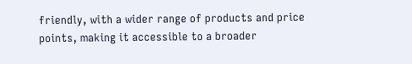friendly, with a wider range of products and price points, making it accessible to a broader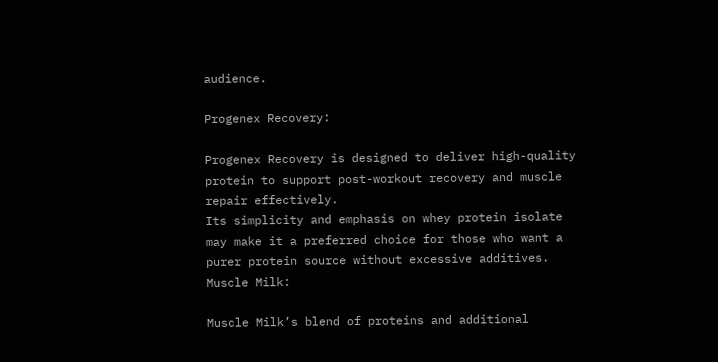audience.

Progenex Recovery:

Progenex Recovery is designed to deliver high-quality protein to support post-workout recovery and muscle repair effectively.
Its simplicity and emphasis on whey protein isolate may make it a preferred choice for those who want a purer protein source without excessive additives.
Muscle Milk:

Muscle Milk’s blend of proteins and additional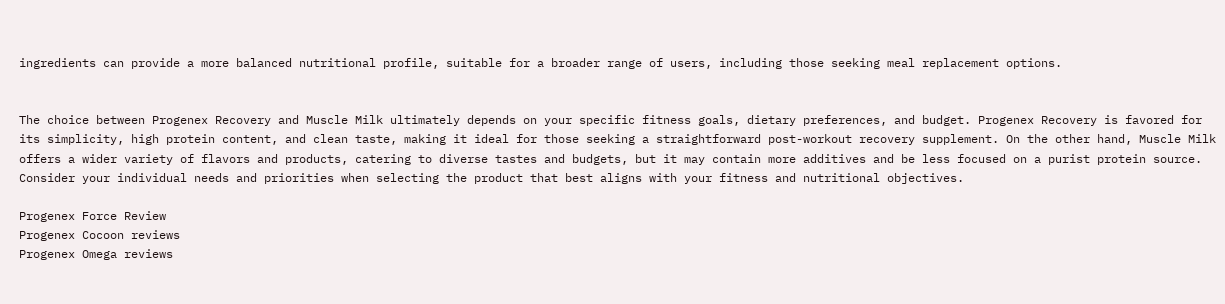ingredients can provide a more balanced nutritional profile, suitable for a broader range of users, including those seeking meal replacement options.


The choice between Progenex Recovery and Muscle Milk ultimately depends on your specific fitness goals, dietary preferences, and budget. Progenex Recovery is favored for its simplicity, high protein content, and clean taste, making it ideal for those seeking a straightforward post-workout recovery supplement. On the other hand, Muscle Milk offers a wider variety of flavors and products, catering to diverse tastes and budgets, but it may contain more additives and be less focused on a purist protein source. Consider your individual needs and priorities when selecting the product that best aligns with your fitness and nutritional objectives.

Progenex Force Review
Progenex Cocoon reviews
Progenex Omega reviews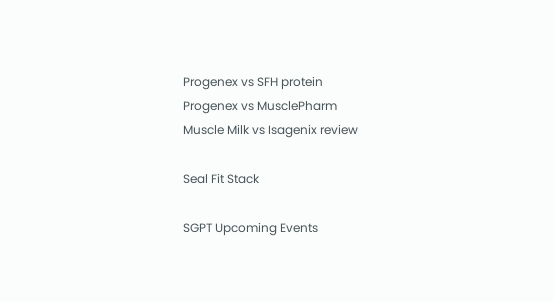Progenex vs SFH protein
Progenex vs MusclePharm
Muscle Milk vs Isagenix review

Seal Fit Stack

SGPT Upcoming Events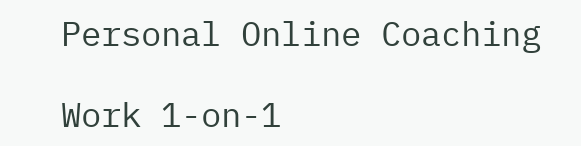Personal Online Coaching

Work 1-on-1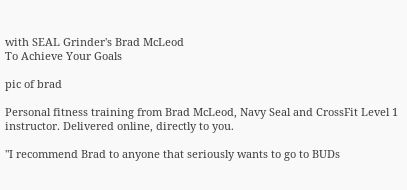with SEAL Grinder's Brad McLeod
To Achieve Your Goals

pic of brad

Personal fitness training from Brad McLeod, Navy Seal and CrossFit Level 1 instructor. Delivered online, directly to you.

"I recommend Brad to anyone that seriously wants to go to BUDs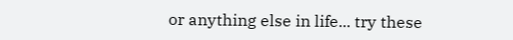or anything else in life... try these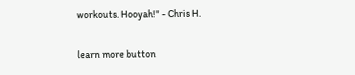workouts. Hooyah!" - Chris H.

learn more button